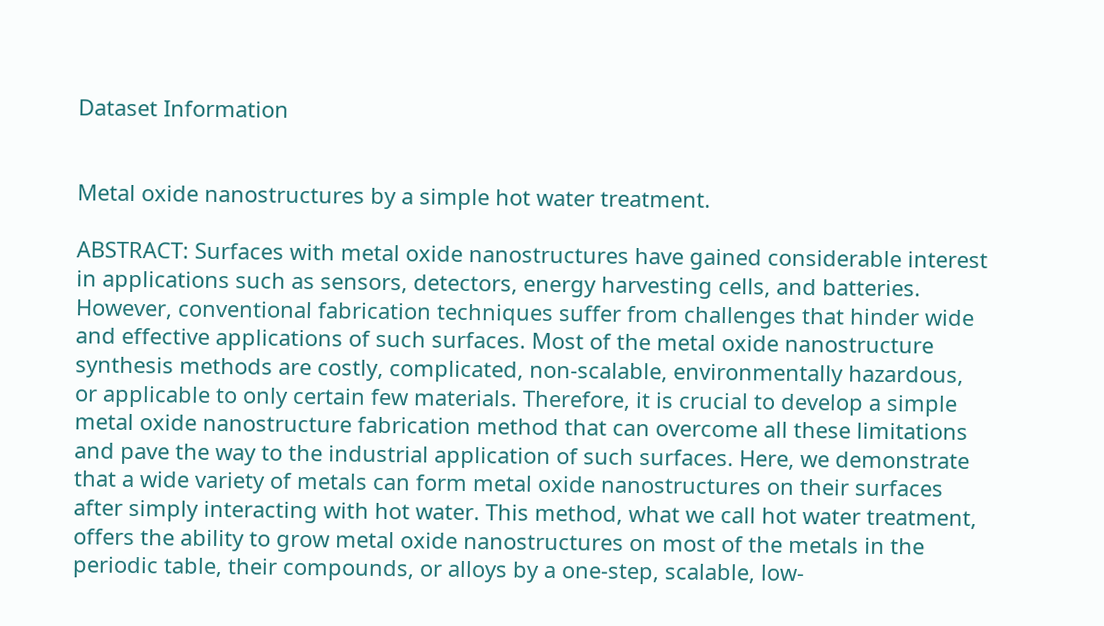Dataset Information


Metal oxide nanostructures by a simple hot water treatment.

ABSTRACT: Surfaces with metal oxide nanostructures have gained considerable interest in applications such as sensors, detectors, energy harvesting cells, and batteries. However, conventional fabrication techniques suffer from challenges that hinder wide and effective applications of such surfaces. Most of the metal oxide nanostructure synthesis methods are costly, complicated, non-scalable, environmentally hazardous, or applicable to only certain few materials. Therefore, it is crucial to develop a simple metal oxide nanostructure fabrication method that can overcome all these limitations and pave the way to the industrial application of such surfaces. Here, we demonstrate that a wide variety of metals can form metal oxide nanostructures on their surfaces after simply interacting with hot water. This method, what we call hot water treatment, offers the ability to grow metal oxide nanostructures on most of the metals in the periodic table, their compounds, or alloys by a one-step, scalable, low-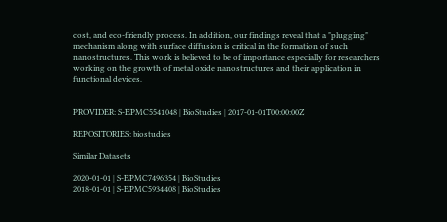cost, and eco-friendly process. In addition, our findings reveal that a "plugging" mechanism along with surface diffusion is critical in the formation of such nanostructures. This work is believed to be of importance especially for researchers working on the growth of metal oxide nanostructures and their application in functional devices.


PROVIDER: S-EPMC5541048 | BioStudies | 2017-01-01T00:00:00Z

REPOSITORIES: biostudies

Similar Datasets

2020-01-01 | S-EPMC7496354 | BioStudies
2018-01-01 | S-EPMC5934408 | BioStudies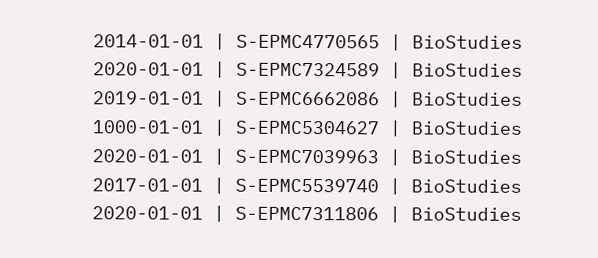2014-01-01 | S-EPMC4770565 | BioStudies
2020-01-01 | S-EPMC7324589 | BioStudies
2019-01-01 | S-EPMC6662086 | BioStudies
1000-01-01 | S-EPMC5304627 | BioStudies
2020-01-01 | S-EPMC7039963 | BioStudies
2017-01-01 | S-EPMC5539740 | BioStudies
2020-01-01 | S-EPMC7311806 | BioStudies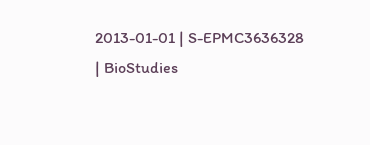2013-01-01 | S-EPMC3636328 | BioStudies